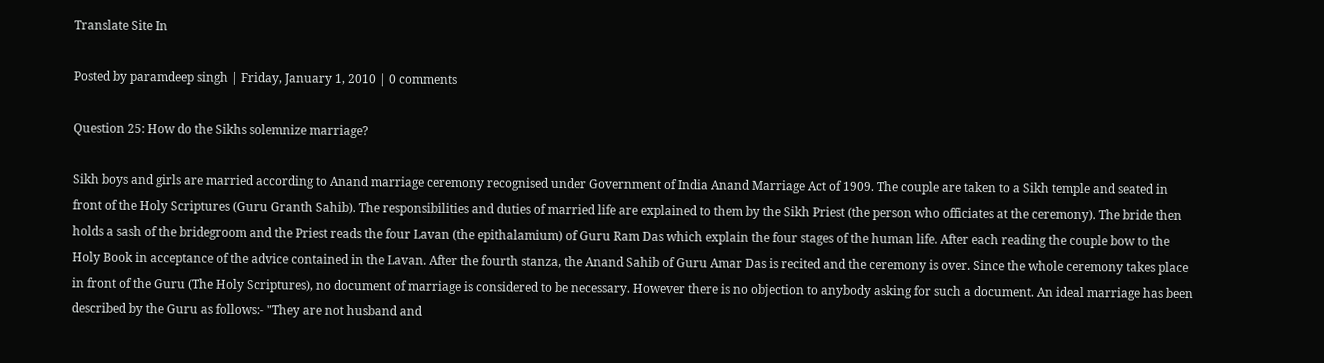Translate Site In

Posted by paramdeep singh | Friday, January 1, 2010 | 0 comments

Question 25: How do the Sikhs solemnize marriage?

Sikh boys and girls are married according to Anand marriage ceremony recognised under Government of India Anand Marriage Act of 1909. The couple are taken to a Sikh temple and seated in front of the Holy Scriptures (Guru Granth Sahib). The responsibilities and duties of married life are explained to them by the Sikh Priest (the person who officiates at the ceremony). The bride then holds a sash of the bridegroom and the Priest reads the four Lavan (the epithalamium) of Guru Ram Das which explain the four stages of the human life. After each reading the couple bow to the Holy Book in acceptance of the advice contained in the Lavan. After the fourth stanza, the Anand Sahib of Guru Amar Das is recited and the ceremony is over. Since the whole ceremony takes place in front of the Guru (The Holy Scriptures), no document of marriage is considered to be necessary. However there is no objection to anybody asking for such a document. An ideal marriage has been described by the Guru as follows:- "They are not husband and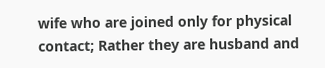wife who are joined only for physical contact; Rather they are husband and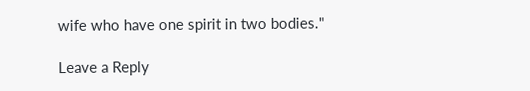wife who have one spirit in two bodies."

Leave a Reply